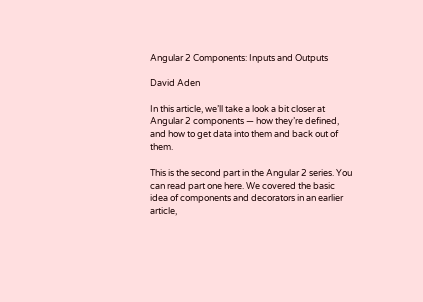Angular 2 Components: Inputs and Outputs

David Aden

In this article, we’ll take a look a bit closer at Angular 2 components — how they’re defined, and how to get data into them and back out of them.

This is the second part in the Angular 2 series. You can read part one here. We covered the basic idea of components and decorators in an earlier article,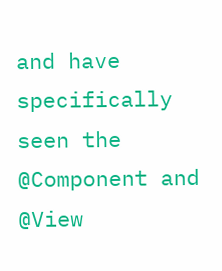and have specifically seen the @Component and @View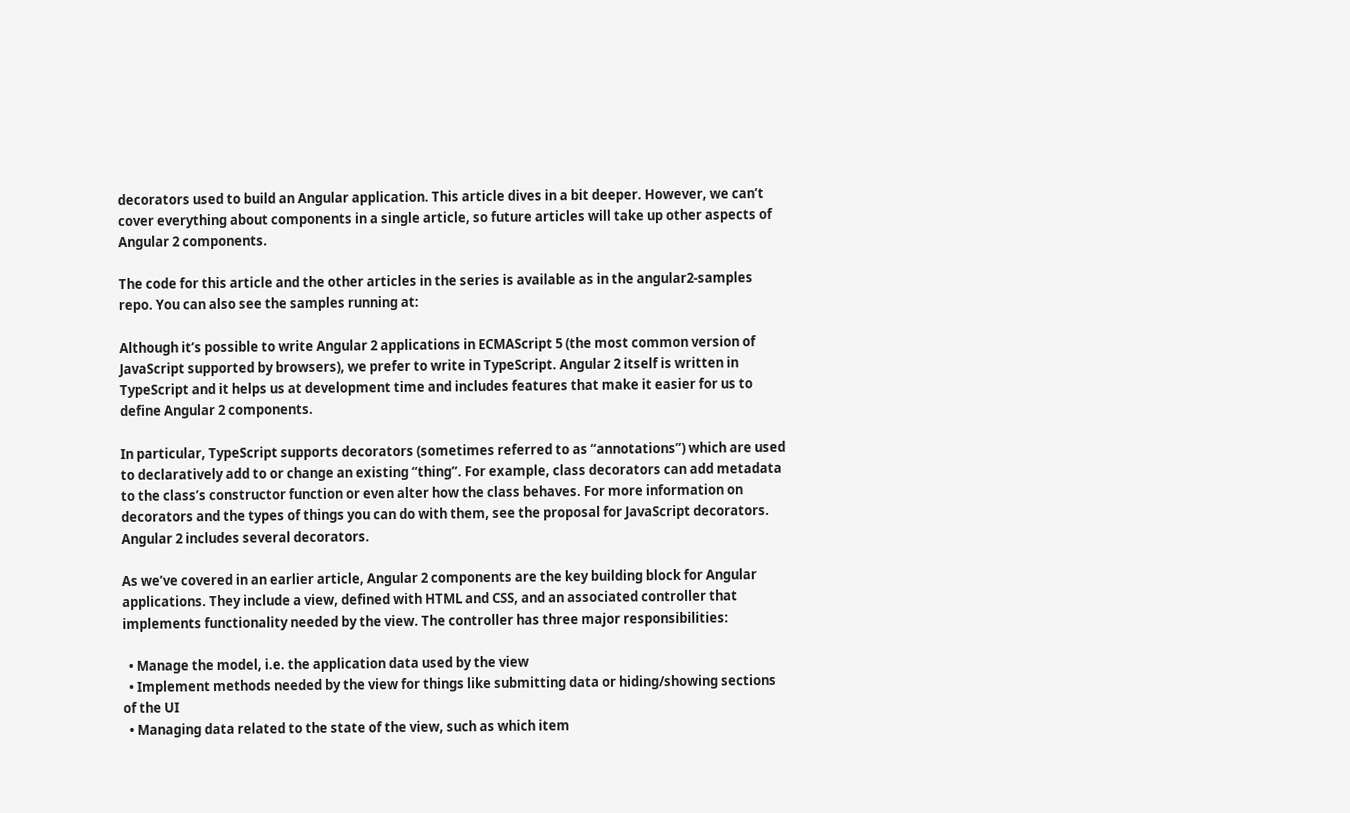decorators used to build an Angular application. This article dives in a bit deeper. However, we can’t cover everything about components in a single article, so future articles will take up other aspects of Angular 2 components.

The code for this article and the other articles in the series is available as in the angular2-samples repo. You can also see the samples running at:

Although it’s possible to write Angular 2 applications in ECMAScript 5 (the most common version of JavaScript supported by browsers), we prefer to write in TypeScript. Angular 2 itself is written in TypeScript and it helps us at development time and includes features that make it easier for us to define Angular 2 components.

In particular, TypeScript supports decorators (sometimes referred to as “annotations”) which are used to declaratively add to or change an existing “thing”. For example, class decorators can add metadata to the class’s constructor function or even alter how the class behaves. For more information on decorators and the types of things you can do with them, see the proposal for JavaScript decorators. Angular 2 includes several decorators.

As we’ve covered in an earlier article, Angular 2 components are the key building block for Angular applications. They include a view, defined with HTML and CSS, and an associated controller that implements functionality needed by the view. The controller has three major responsibilities:

  • Manage the model, i.e. the application data used by the view
  • Implement methods needed by the view for things like submitting data or hiding/showing sections of the UI
  • Managing data related to the state of the view, such as which item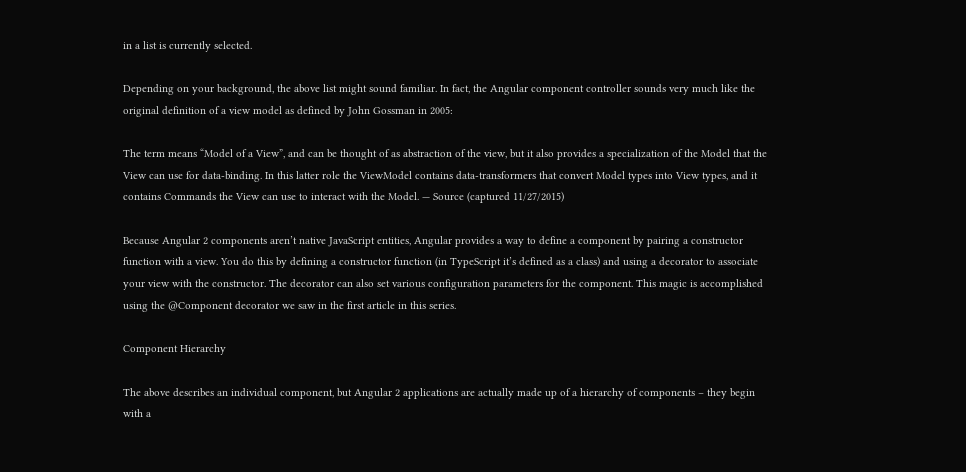in a list is currently selected.

Depending on your background, the above list might sound familiar. In fact, the Angular component controller sounds very much like the original definition of a view model as defined by John Gossman in 2005:

The term means “Model of a View”, and can be thought of as abstraction of the view, but it also provides a specialization of the Model that the View can use for data-binding. In this latter role the ViewModel contains data-transformers that convert Model types into View types, and it contains Commands the View can use to interact with the Model. — Source (captured 11/27/2015)

Because Angular 2 components aren’t native JavaScript entities, Angular provides a way to define a component by pairing a constructor function with a view. You do this by defining a constructor function (in TypeScript it’s defined as a class) and using a decorator to associate your view with the constructor. The decorator can also set various configuration parameters for the component. This magic is accomplished using the @Component decorator we saw in the first article in this series.

Component Hierarchy

The above describes an individual component, but Angular 2 applications are actually made up of a hierarchy of components – they begin with a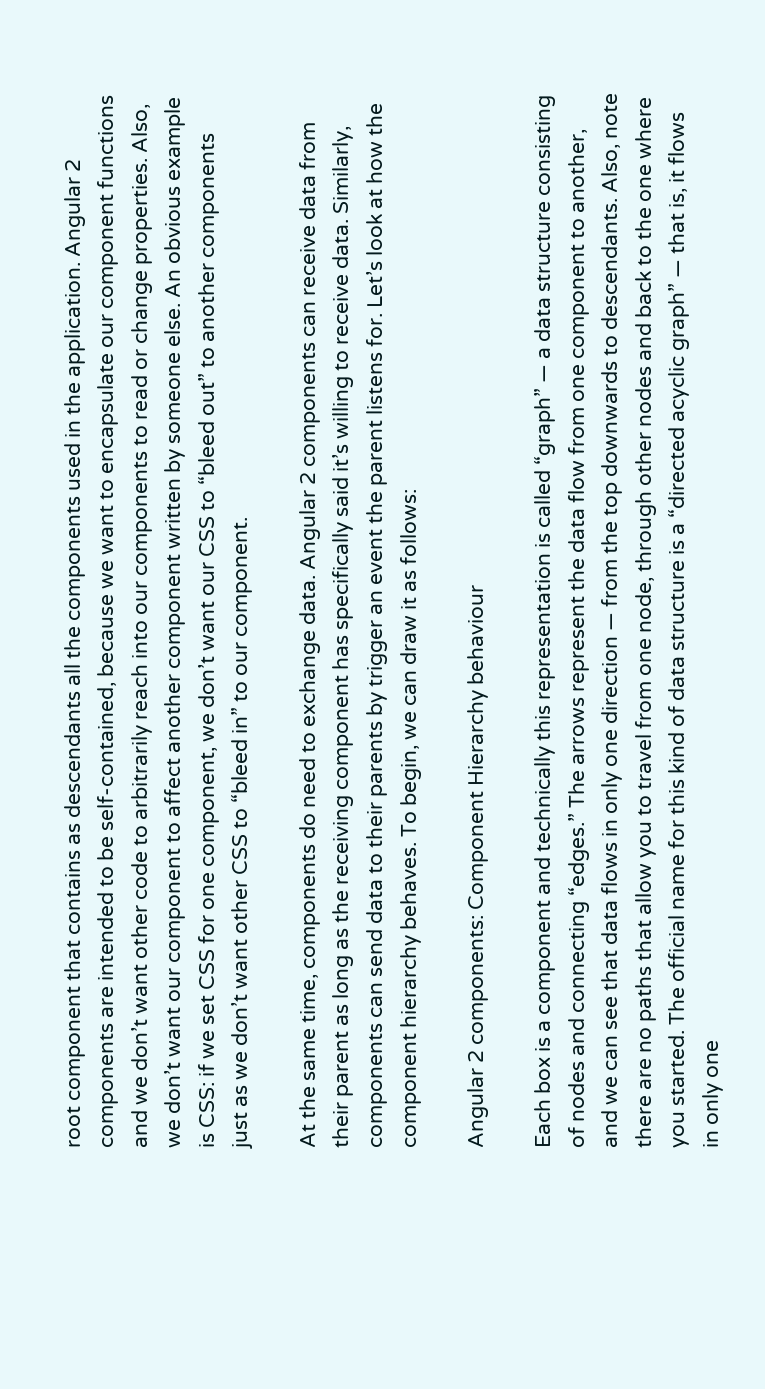root component that contains as descendants all the components used in the application. Angular 2 components are intended to be self-contained, because we want to encapsulate our component functions and we don’t want other code to arbitrarily reach into our components to read or change properties. Also, we don’t want our component to affect another component written by someone else. An obvious example is CSS: if we set CSS for one component, we don’t want our CSS to “bleed out” to another components just as we don’t want other CSS to “bleed in” to our component.

At the same time, components do need to exchange data. Angular 2 components can receive data from their parent as long as the receiving component has specifically said it’s willing to receive data. Similarly, components can send data to their parents by trigger an event the parent listens for. Let’s look at how the component hierarchy behaves. To begin, we can draw it as follows:

Angular 2 components: Component Hierarchy behaviour

Each box is a component and technically this representation is called “graph” — a data structure consisting of nodes and connecting “edges.” The arrows represent the data flow from one component to another, and we can see that data flows in only one direction — from the top downwards to descendants. Also, note there are no paths that allow you to travel from one node, through other nodes and back to the one where you started. The official name for this kind of data structure is a “directed acyclic graph” — that is, it flows in only one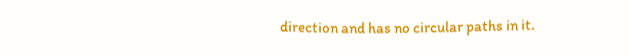direction and has no circular paths in it.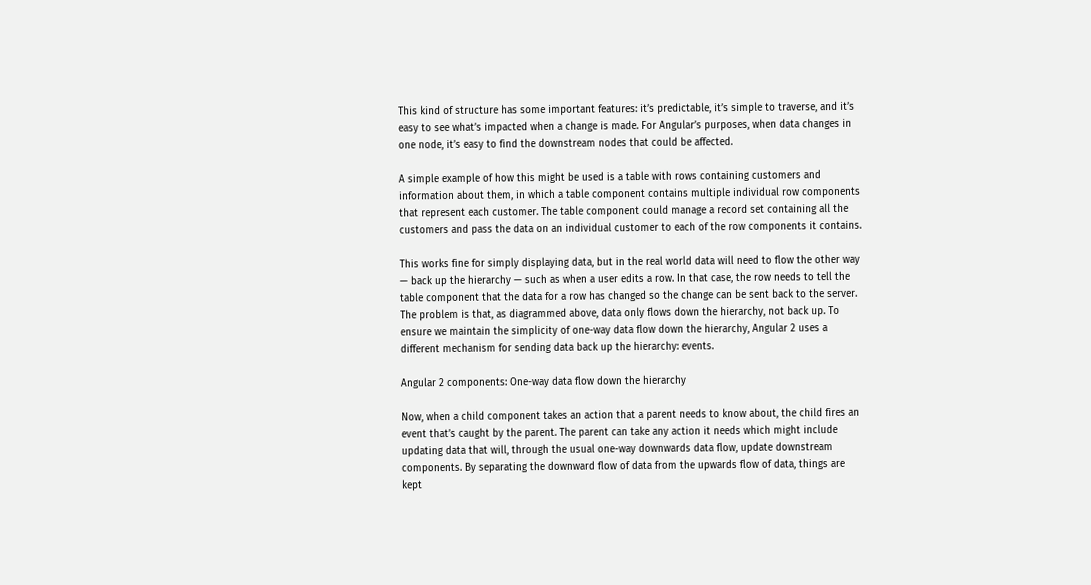This kind of structure has some important features: it’s predictable, it’s simple to traverse, and it’s easy to see what’s impacted when a change is made. For Angular’s purposes, when data changes in one node, it’s easy to find the downstream nodes that could be affected.

A simple example of how this might be used is a table with rows containing customers and information about them, in which a table component contains multiple individual row components that represent each customer. The table component could manage a record set containing all the customers and pass the data on an individual customer to each of the row components it contains.

This works fine for simply displaying data, but in the real world data will need to flow the other way — back up the hierarchy — such as when a user edits a row. In that case, the row needs to tell the table component that the data for a row has changed so the change can be sent back to the server. The problem is that, as diagrammed above, data only flows down the hierarchy, not back up. To ensure we maintain the simplicity of one-way data flow down the hierarchy, Angular 2 uses a different mechanism for sending data back up the hierarchy: events.

Angular 2 components: One-way data flow down the hierarchy

Now, when a child component takes an action that a parent needs to know about, the child fires an event that’s caught by the parent. The parent can take any action it needs which might include updating data that will, through the usual one-way downwards data flow, update downstream components. By separating the downward flow of data from the upwards flow of data, things are kept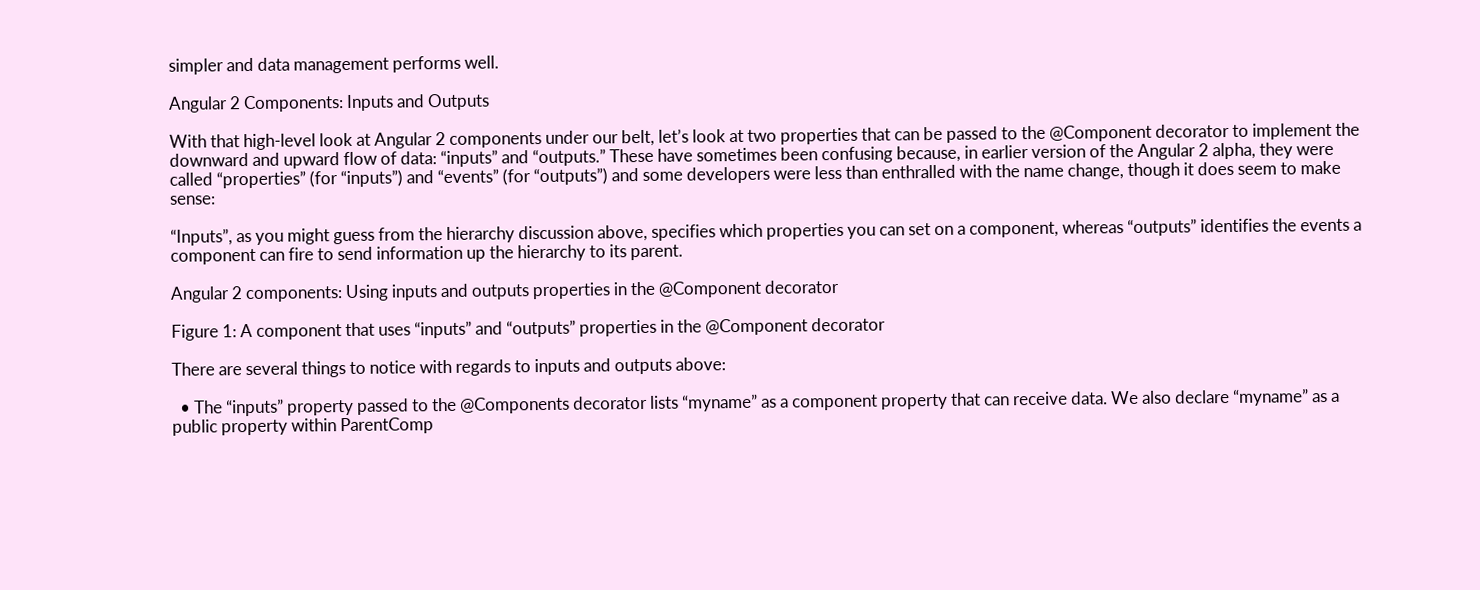simpler and data management performs well.

Angular 2 Components: Inputs and Outputs

With that high-level look at Angular 2 components under our belt, let’s look at two properties that can be passed to the @Component decorator to implement the downward and upward flow of data: “inputs” and “outputs.” These have sometimes been confusing because, in earlier version of the Angular 2 alpha, they were called “properties” (for “inputs”) and “events” (for “outputs”) and some developers were less than enthralled with the name change, though it does seem to make sense:

“Inputs”, as you might guess from the hierarchy discussion above, specifies which properties you can set on a component, whereas “outputs” identifies the events a component can fire to send information up the hierarchy to its parent.

Angular 2 components: Using inputs and outputs properties in the @Component decorator

Figure 1: A component that uses “inputs” and “outputs” properties in the @Component decorator

There are several things to notice with regards to inputs and outputs above:

  • The “inputs” property passed to the @Components decorator lists “myname” as a component property that can receive data. We also declare “myname” as a public property within ParentComp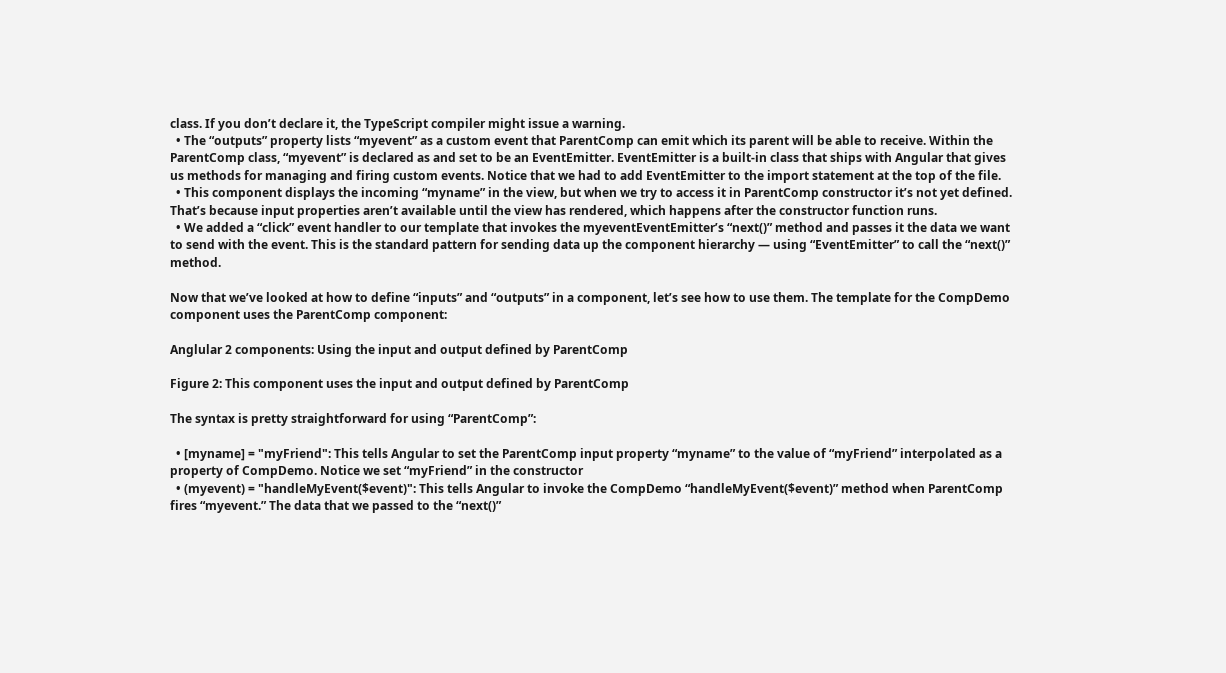class. If you don’t declare it, the TypeScript compiler might issue a warning.
  • The “outputs” property lists “myevent” as a custom event that ParentComp can emit which its parent will be able to receive. Within the ParentComp class, “myevent” is declared as and set to be an EventEmitter. EventEmitter is a built-in class that ships with Angular that gives us methods for managing and firing custom events. Notice that we had to add EventEmitter to the import statement at the top of the file.
  • This component displays the incoming “myname” in the view, but when we try to access it in ParentComp constructor it’s not yet defined. That’s because input properties aren’t available until the view has rendered, which happens after the constructor function runs.
  • We added a “click” event handler to our template that invokes the myeventEventEmitter’s “next()” method and passes it the data we want to send with the event. This is the standard pattern for sending data up the component hierarchy — using “EventEmitter” to call the “next()” method.

Now that we’ve looked at how to define “inputs” and “outputs” in a component, let’s see how to use them. The template for the CompDemo component uses the ParentComp component:

Anglular 2 components: Using the input and output defined by ParentComp

Figure 2: This component uses the input and output defined by ParentComp

The syntax is pretty straightforward for using “ParentComp”:

  • [myname] = "myFriend": This tells Angular to set the ParentComp input property “myname” to the value of “myFriend” interpolated as a property of CompDemo. Notice we set “myFriend” in the constructor
  • (myevent) = "handleMyEvent($event)": This tells Angular to invoke the CompDemo “handleMyEvent($event)” method when ParentComp fires “myevent.” The data that we passed to the “next()”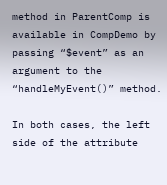method in ParentComp is available in CompDemo by passing “$event” as an argument to the “handleMyEvent()” method.

In both cases, the left side of the attribute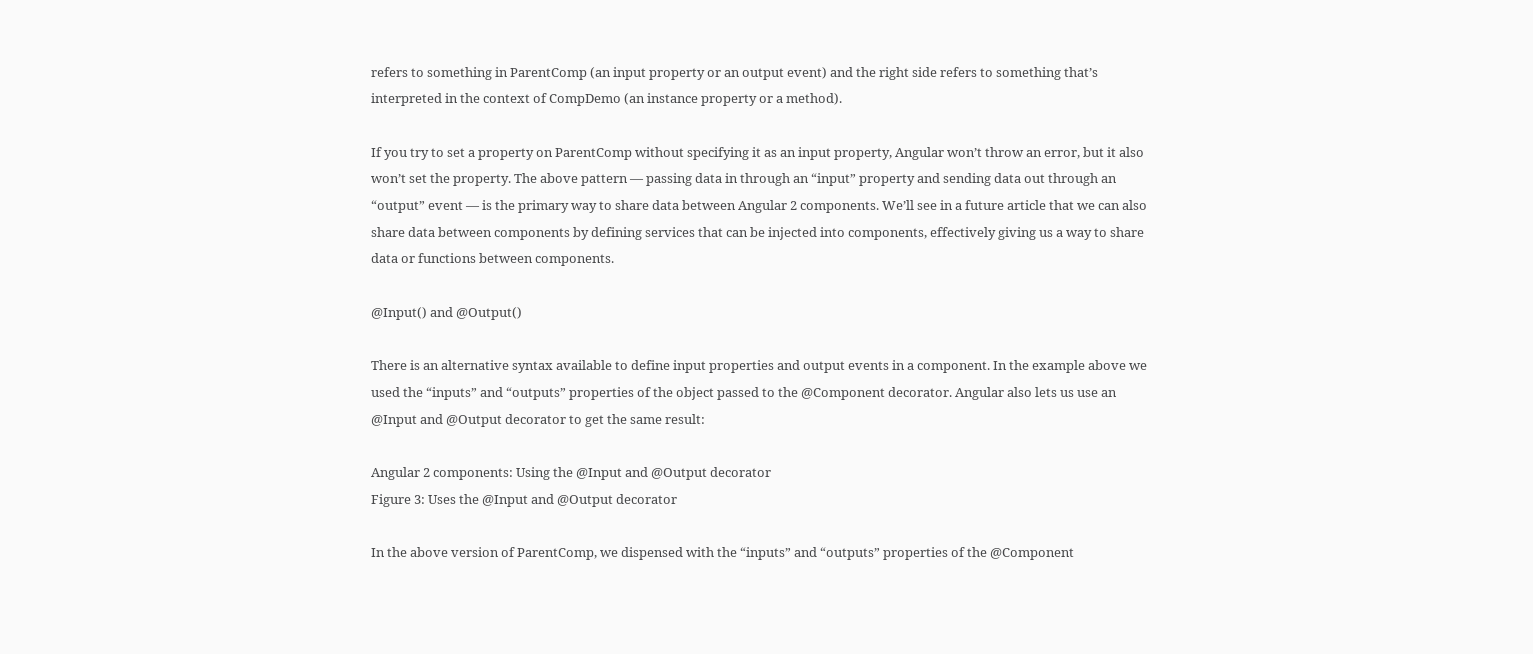refers to something in ParentComp (an input property or an output event) and the right side refers to something that’s interpreted in the context of CompDemo (an instance property or a method).

If you try to set a property on ParentComp without specifying it as an input property, Angular won’t throw an error, but it also won’t set the property. The above pattern — passing data in through an “input” property and sending data out through an “output” event — is the primary way to share data between Angular 2 components. We’ll see in a future article that we can also share data between components by defining services that can be injected into components, effectively giving us a way to share data or functions between components.

@Input() and @Output()

There is an alternative syntax available to define input properties and output events in a component. In the example above we used the “inputs” and “outputs” properties of the object passed to the @Component decorator. Angular also lets us use an @Input and @Output decorator to get the same result:

Angular 2 components: Using the @Input and @Output decorator
Figure 3: Uses the @Input and @Output decorator

In the above version of ParentComp, we dispensed with the “inputs” and “outputs” properties of the @Component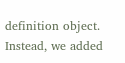definition object. Instead, we added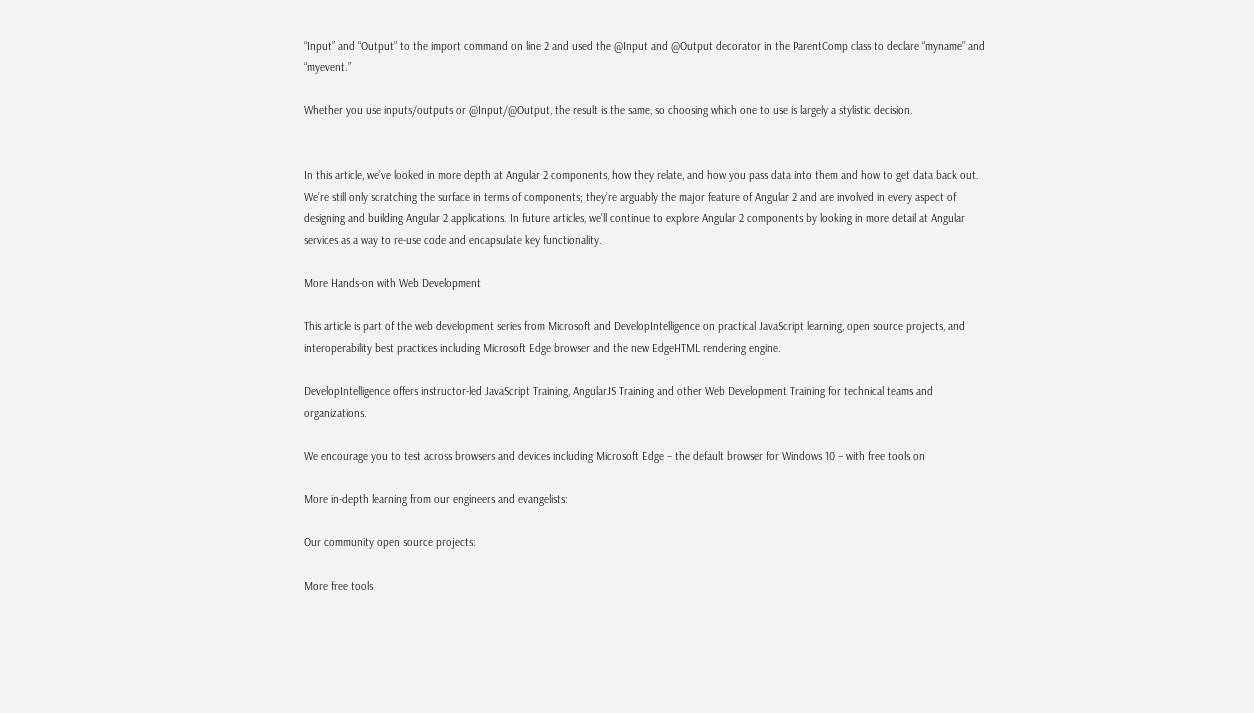“Input” and “Output” to the import command on line 2 and used the @Input and @Output decorator in the ParentComp class to declare “myname” and “myevent.”

Whether you use inputs/outputs or @Input/@Output, the result is the same, so choosing which one to use is largely a stylistic decision.


In this article, we’ve looked in more depth at Angular 2 components, how they relate, and how you pass data into them and how to get data back out. We’re still only scratching the surface in terms of components; they’re arguably the major feature of Angular 2 and are involved in every aspect of designing and building Angular 2 applications. In future articles, we’ll continue to explore Angular 2 components by looking in more detail at Angular services as a way to re-use code and encapsulate key functionality.

More Hands-on with Web Development

This article is part of the web development series from Microsoft and DevelopIntelligence on practical JavaScript learning, open source projects, and interoperability best practices including Microsoft Edge browser and the new EdgeHTML rendering engine.

DevelopIntelligence offers instructor-led JavaScript Training, AngularJS Training and other Web Development Training for technical teams and organizations.

We encourage you to test across browsers and devices including Microsoft Edge – the default browser for Windows 10 – with free tools on

More in-depth learning from our engineers and evangelists:

Our community open source projects:

More free tools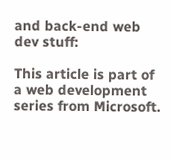and back-end web dev stuff:

This article is part of a web development series from Microsoft.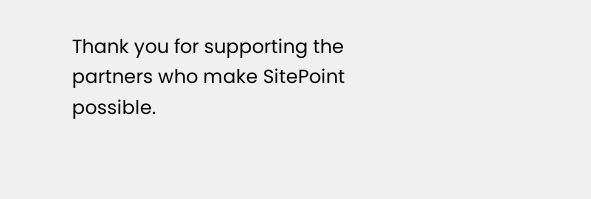Thank you for supporting the partners who make SitePoint possible.